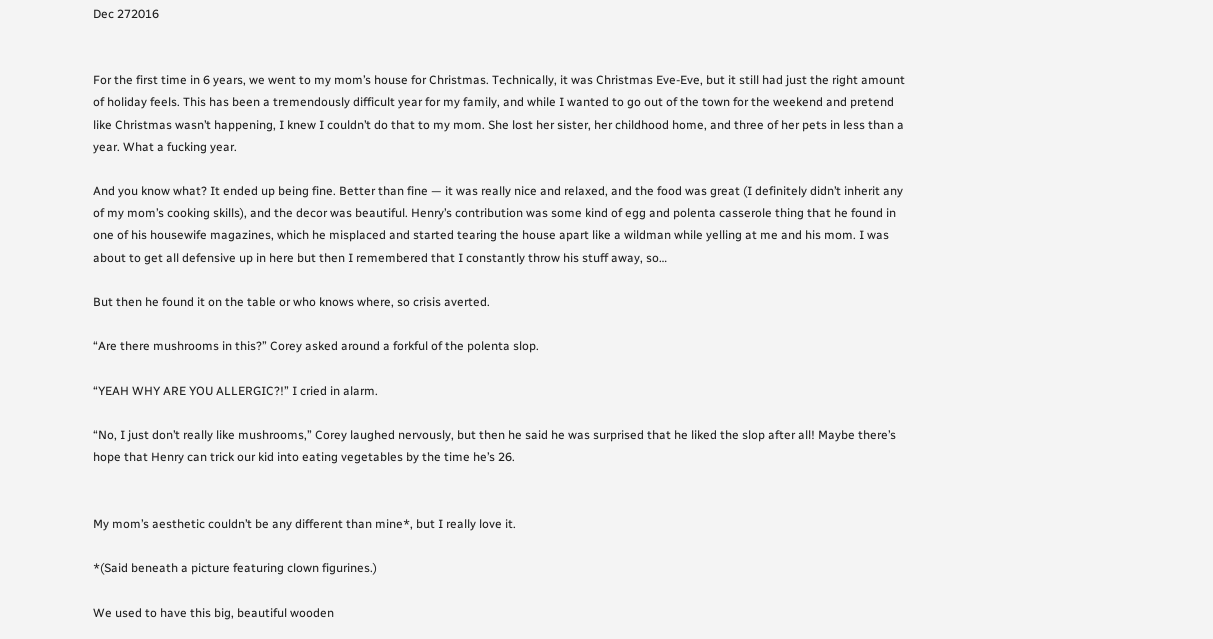Dec 272016


For the first time in 6 years, we went to my mom’s house for Christmas. Technically, it was Christmas Eve-Eve, but it still had just the right amount of holiday feels. This has been a tremendously difficult year for my family, and while I wanted to go out of the town for the weekend and pretend like Christmas wasn’t happening, I knew I couldn’t do that to my mom. She lost her sister, her childhood home, and three of her pets in less than a year. What a fucking year.

And you know what? It ended up being fine. Better than fine — it was really nice and relaxed, and the food was great (I definitely didn’t inherit any of my mom’s cooking skills), and the decor was beautiful. Henry’s contribution was some kind of egg and polenta casserole thing that he found in one of his housewife magazines, which he misplaced and started tearing the house apart like a wildman while yelling at me and his mom. I was about to get all defensive up in here but then I remembered that I constantly throw his stuff away, so…

But then he found it on the table or who knows where, so crisis averted.

“Are there mushrooms in this?” Corey asked around a forkful of the polenta slop.

“YEAH WHY ARE YOU ALLERGIC?!” I cried in alarm.

“No, I just don’t really like mushrooms,” Corey laughed nervously, but then he said he was surprised that he liked the slop after all! Maybe there’s hope that Henry can trick our kid into eating vegetables by the time he’s 26.


My mom’s aesthetic couldn’t be any different than mine*, but I really love it.

*(Said beneath a picture featuring clown figurines.)

We used to have this big, beautiful wooden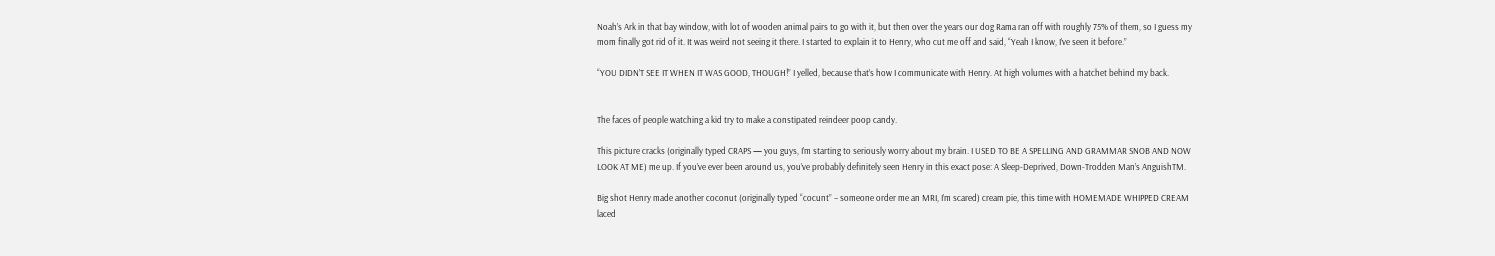Noah’s Ark in that bay window, with lot of wooden animal pairs to go with it, but then over the years our dog Rama ran off with roughly 75% of them, so I guess my mom finally got rid of it. It was weird not seeing it there. I started to explain it to Henry, who cut me off and said, “Yeah I know, I’ve seen it before.”

“YOU DIDN’T SEE IT WHEN IT WAS GOOD, THOUGH!” I yelled, because that’s how I communicate with Henry. At high volumes with a hatchet behind my back.


The faces of people watching a kid try to make a constipated reindeer poop candy.

This picture cracks (originally typed CRAPS — you guys, I’m starting to seriously worry about my brain. I USED TO BE A SPELLING AND GRAMMAR SNOB AND NOW LOOK AT ME) me up. If you’ve ever been around us, you’ve probably definitely seen Henry in this exact pose: A Sleep-Deprived, Down-Trodden Man’s AnguishTM.

Big shot Henry made another coconut (originally typed “cocunt” – someone order me an MRI, I’m scared) cream pie, this time with HOMEMADE WHIPPED CREAM laced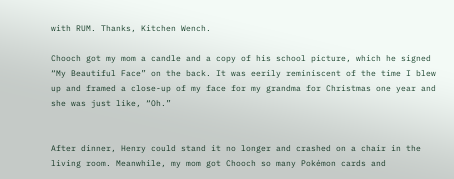with RUM. Thanks, Kitchen Wench.

Chooch got my mom a candle and a copy of his school picture, which he signed “My Beautiful Face” on the back. It was eerily reminiscent of the time I blew up and framed a close-up of my face for my grandma for Christmas one year and she was just like, “Oh.”


After dinner, Henry could stand it no longer and crashed on a chair in the living room. Meanwhile, my mom got Chooch so many Pokémon cards and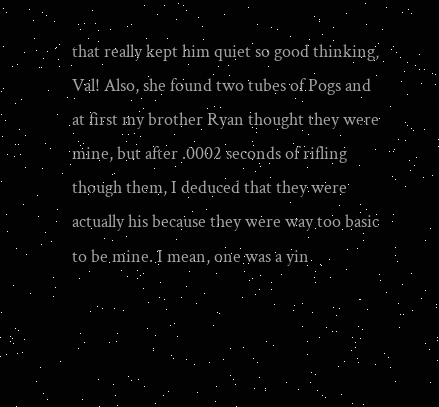that really kept him quiet so good thinking, Val! Also, she found two tubes of Pogs and at first my brother Ryan thought they were mine, but after .0002 seconds of rifling though them, I deduced that they were actually his because they were way too basic to be mine. I mean, one was a yin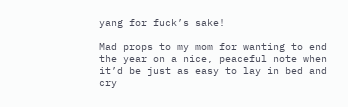yang for fuck’s sake!

Mad props to my mom for wanting to end the year on a nice, peaceful note when it’d be just as easy to lay in bed and cry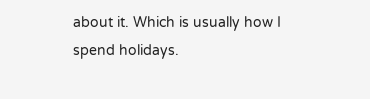about it. Which is usually how I spend holidays.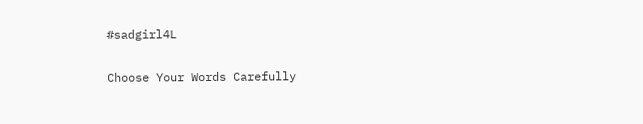#sadgirl4L

Choose Your Words Carefully